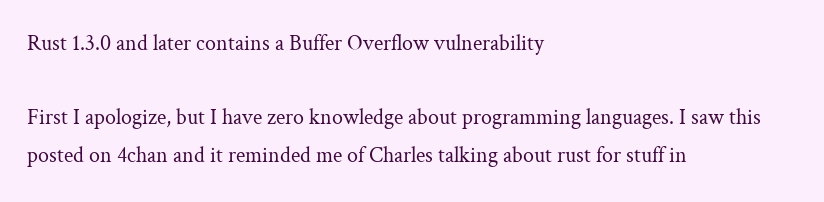Rust 1.3.0 and later contains a Buffer Overflow vulnerability

First I apologize, but I have zero knowledge about programming languages. I saw this posted on 4chan and it reminded me of Charles talking about rust for stuff in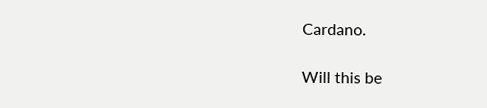Cardano.

Will this be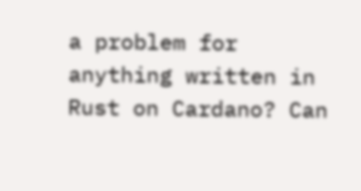a problem for anything written in Rust on Cardano? Can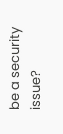be a security issue?